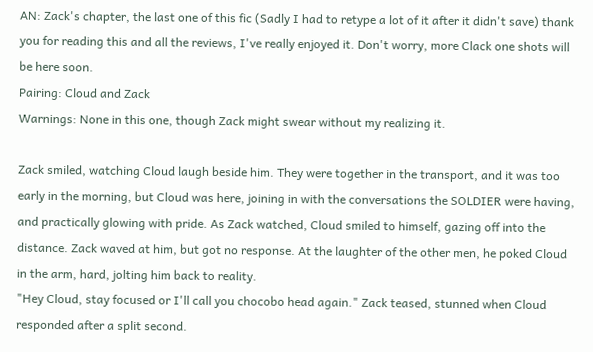AN: Zack's chapter, the last one of this fic (Sadly I had to retype a lot of it after it didn't save) thank you for reading this and all the reviews, I've really enjoyed it. Don't worry, more Clack one shots will be here soon.
Pairing: Cloud and Zack
Warnings: None in this one, though Zack might swear without my realizing it.

Zack smiled, watching Cloud laugh beside him. They were together in the transport, and it was too early in the morning, but Cloud was here, joining in with the conversations the SOLDIER were having, and practically glowing with pride. As Zack watched, Cloud smiled to himself, gazing off into the distance. Zack waved at him, but got no response. At the laughter of the other men, he poked Cloud in the arm, hard, jolting him back to reality.
"Hey Cloud, stay focused or I'll call you chocobo head again." Zack teased, stunned when Cloud responded after a split second.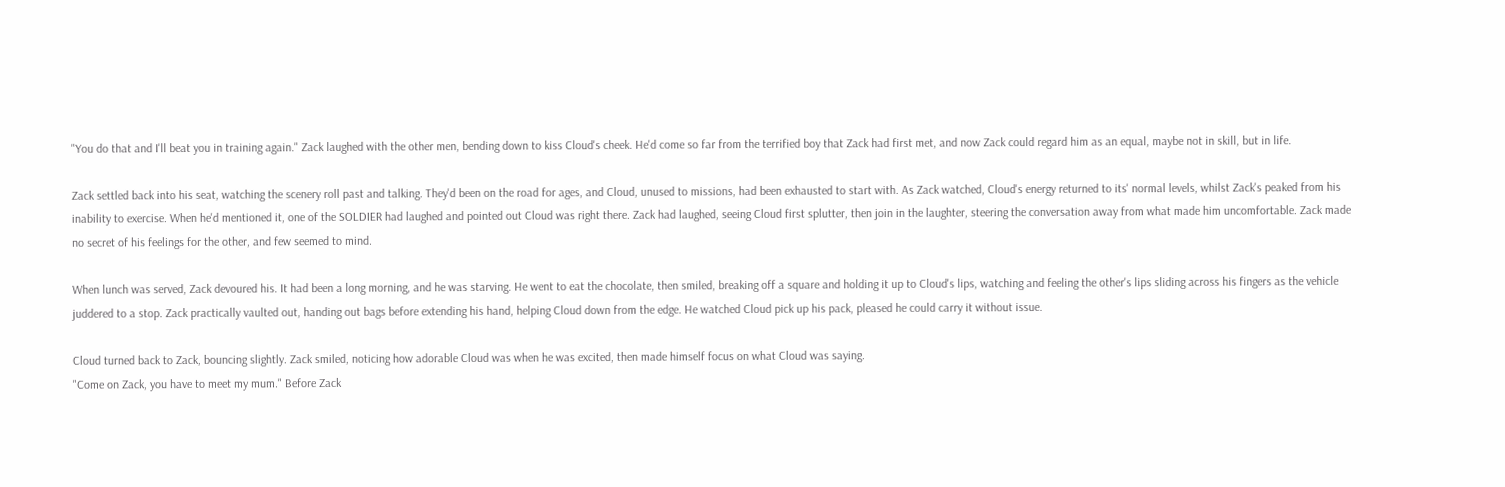"You do that and I'll beat you in training again." Zack laughed with the other men, bending down to kiss Cloud's cheek. He'd come so far from the terrified boy that Zack had first met, and now Zack could regard him as an equal, maybe not in skill, but in life.

Zack settled back into his seat, watching the scenery roll past and talking. They'd been on the road for ages, and Cloud, unused to missions, had been exhausted to start with. As Zack watched, Cloud's energy returned to its' normal levels, whilst Zack's peaked from his inability to exercise. When he'd mentioned it, one of the SOLDIER had laughed and pointed out Cloud was right there. Zack had laughed, seeing Cloud first splutter, then join in the laughter, steering the conversation away from what made him uncomfortable. Zack made no secret of his feelings for the other, and few seemed to mind.

When lunch was served, Zack devoured his. It had been a long morning, and he was starving. He went to eat the chocolate, then smiled, breaking off a square and holding it up to Cloud's lips, watching and feeling the other's lips sliding across his fingers as the vehicle juddered to a stop. Zack practically vaulted out, handing out bags before extending his hand, helping Cloud down from the edge. He watched Cloud pick up his pack, pleased he could carry it without issue.

Cloud turned back to Zack, bouncing slightly. Zack smiled, noticing how adorable Cloud was when he was excited, then made himself focus on what Cloud was saying.
"Come on Zack, you have to meet my mum." Before Zack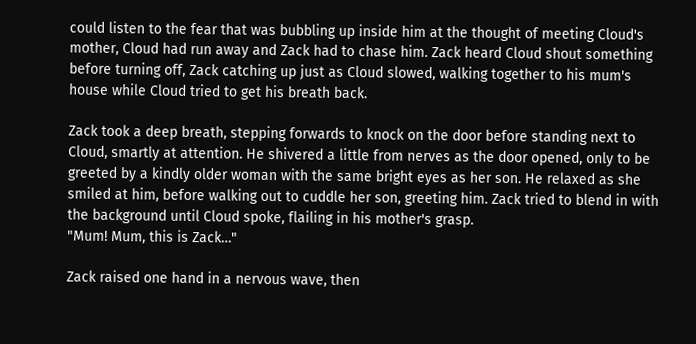could listen to the fear that was bubbling up inside him at the thought of meeting Cloud's mother, Cloud had run away and Zack had to chase him. Zack heard Cloud shout something before turning off, Zack catching up just as Cloud slowed, walking together to his mum's house while Cloud tried to get his breath back.

Zack took a deep breath, stepping forwards to knock on the door before standing next to Cloud, smartly at attention. He shivered a little from nerves as the door opened, only to be greeted by a kindly older woman with the same bright eyes as her son. He relaxed as she smiled at him, before walking out to cuddle her son, greeting him. Zack tried to blend in with the background until Cloud spoke, flailing in his mother's grasp.
"Mum! Mum, this is Zack…"

Zack raised one hand in a nervous wave, then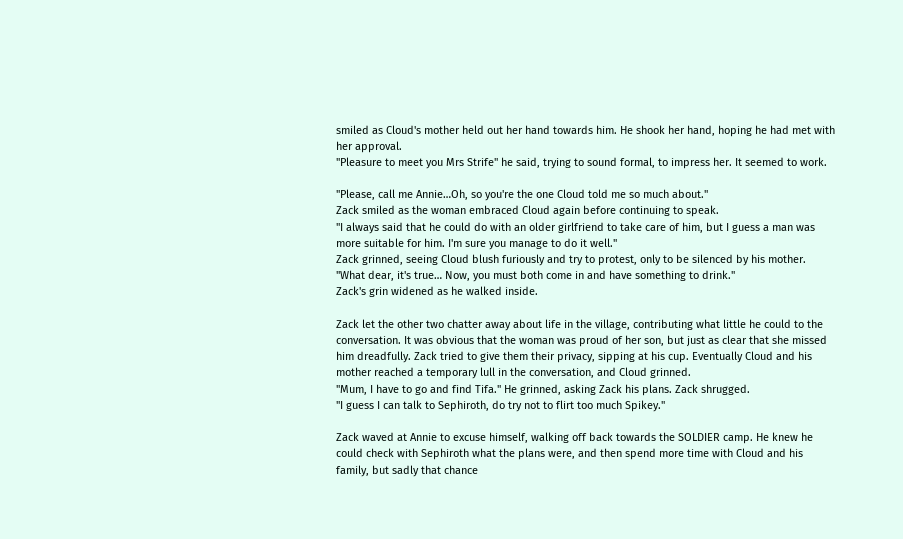smiled as Cloud's mother held out her hand towards him. He shook her hand, hoping he had met with her approval.
"Pleasure to meet you Mrs Strife" he said, trying to sound formal, to impress her. It seemed to work.

"Please, call me Annie…Oh, so you're the one Cloud told me so much about."
Zack smiled as the woman embraced Cloud again before continuing to speak.
"I always said that he could do with an older girlfriend to take care of him, but I guess a man was more suitable for him. I'm sure you manage to do it well."
Zack grinned, seeing Cloud blush furiously and try to protest, only to be silenced by his mother.
"What dear, it's true… Now, you must both come in and have something to drink."
Zack's grin widened as he walked inside.

Zack let the other two chatter away about life in the village, contributing what little he could to the conversation. It was obvious that the woman was proud of her son, but just as clear that she missed him dreadfully. Zack tried to give them their privacy, sipping at his cup. Eventually Cloud and his mother reached a temporary lull in the conversation, and Cloud grinned.
"Mum, I have to go and find Tifa." He grinned, asking Zack his plans. Zack shrugged.
"I guess I can talk to Sephiroth, do try not to flirt too much Spikey."

Zack waved at Annie to excuse himself, walking off back towards the SOLDIER camp. He knew he could check with Sephiroth what the plans were, and then spend more time with Cloud and his family, but sadly that chance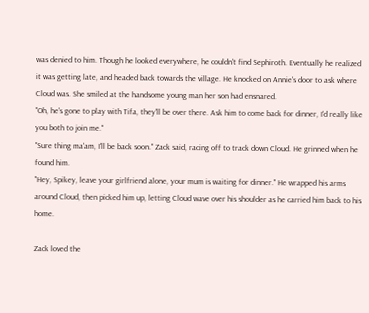was denied to him. Though he looked everywhere, he couldn't find Sephiroth. Eventually he realized it was getting late, and headed back towards the village. He knocked on Annie's door to ask where Cloud was. She smiled at the handsome young man her son had ensnared.
"Oh, he's gone to play with Tifa, they'll be over there. Ask him to come back for dinner, I'd really like you both to join me."
"Sure thing ma'am, I'll be back soon." Zack said, racing off to track down Cloud. He grinned when he found him.
"Hey, Spikey, leave your girlfriend alone, your mum is waiting for dinner." He wrapped his arms around Cloud, then picked him up, letting Cloud wave over his shoulder as he carried him back to his home.

Zack loved the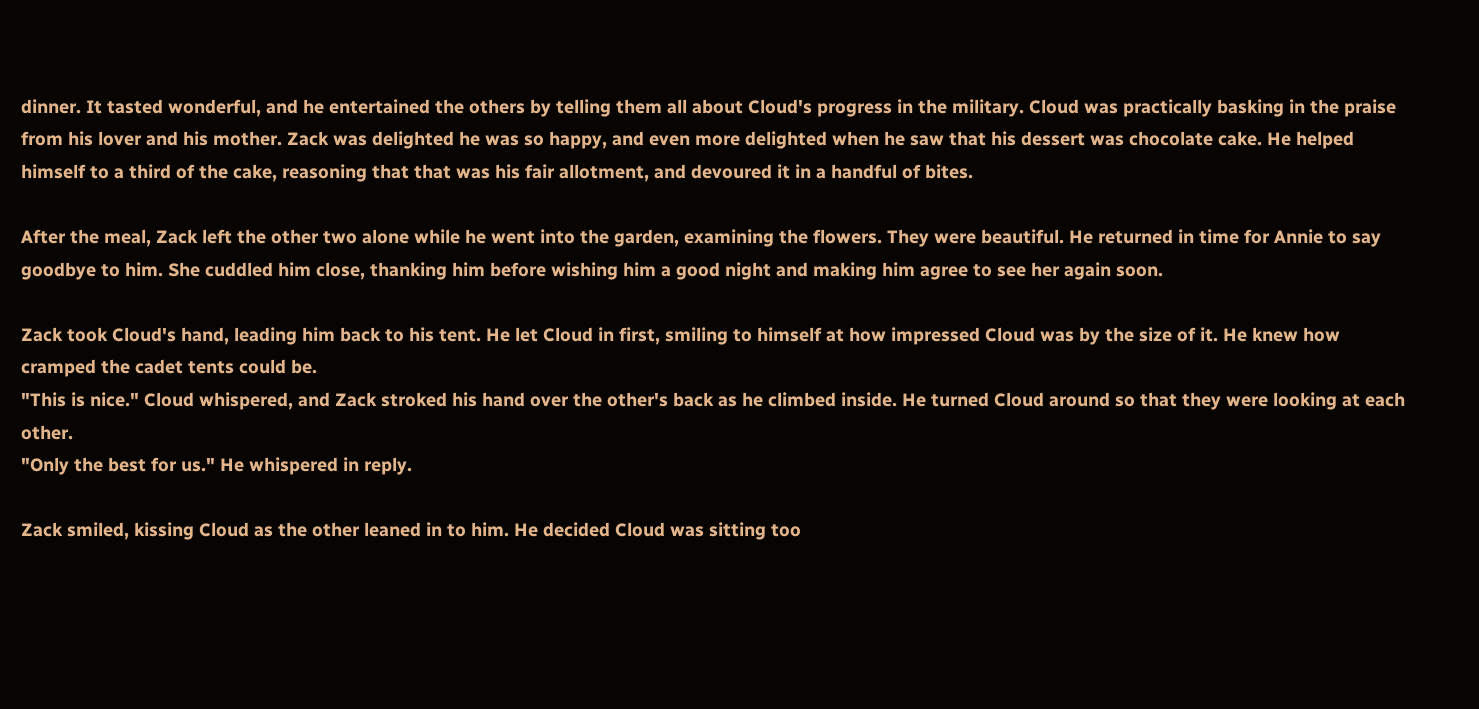dinner. It tasted wonderful, and he entertained the others by telling them all about Cloud's progress in the military. Cloud was practically basking in the praise from his lover and his mother. Zack was delighted he was so happy, and even more delighted when he saw that his dessert was chocolate cake. He helped himself to a third of the cake, reasoning that that was his fair allotment, and devoured it in a handful of bites.

After the meal, Zack left the other two alone while he went into the garden, examining the flowers. They were beautiful. He returned in time for Annie to say goodbye to him. She cuddled him close, thanking him before wishing him a good night and making him agree to see her again soon.

Zack took Cloud's hand, leading him back to his tent. He let Cloud in first, smiling to himself at how impressed Cloud was by the size of it. He knew how cramped the cadet tents could be.
"This is nice." Cloud whispered, and Zack stroked his hand over the other's back as he climbed inside. He turned Cloud around so that they were looking at each other.
"Only the best for us." He whispered in reply.

Zack smiled, kissing Cloud as the other leaned in to him. He decided Cloud was sitting too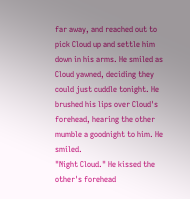far away, and reached out to pick Cloud up and settle him down in his arms. He smiled as Cloud yawned, deciding they could just cuddle tonight. He brushed his lips over Cloud's forehead, hearing the other mumble a goodnight to him. He smiled.
"Night Cloud." He kissed the other's forehead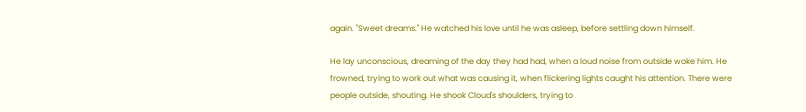again. "Sweet dreams." He watched his love until he was asleep, before settling down himself.

He lay unconscious, dreaming of the day they had had, when a loud noise from outside woke him. He frowned, trying to work out what was causing it, when flickering lights caught his attention. There were people outside, shouting. He shook Cloud's shoulders, trying to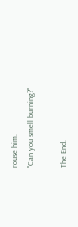rouse him.
"Can you smell burning?"

The End.